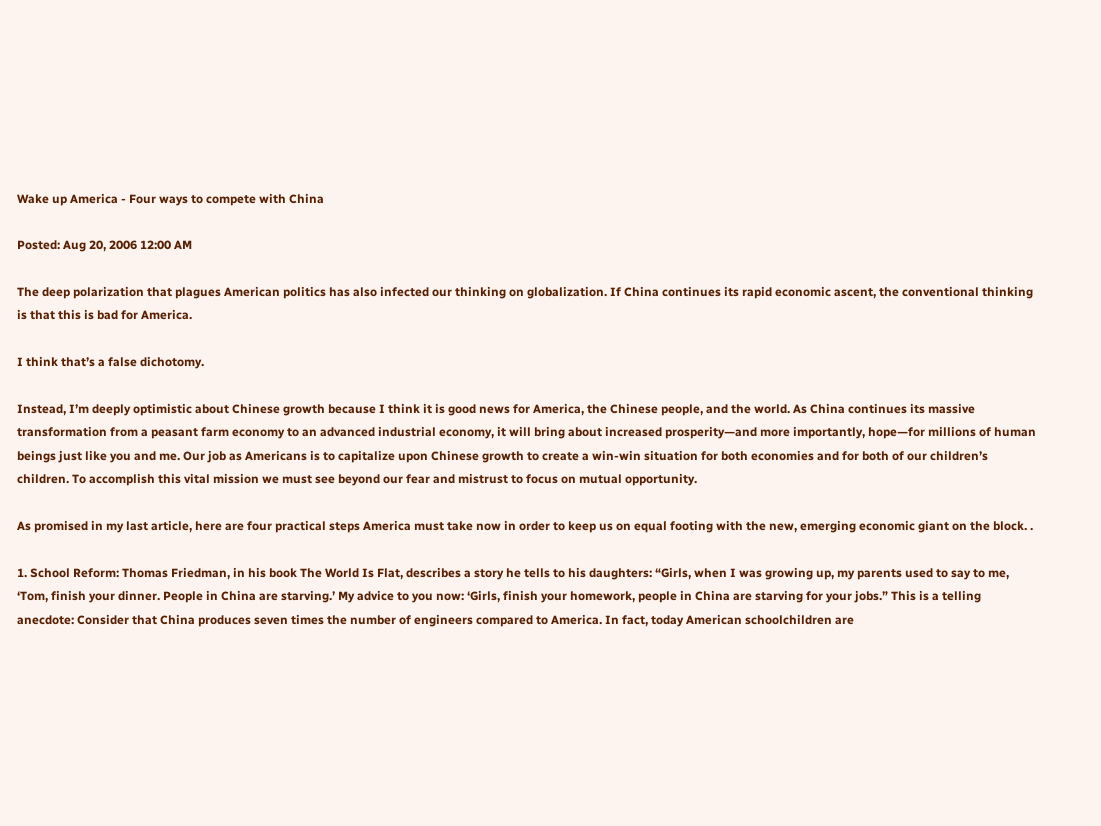Wake up America - Four ways to compete with China

Posted: Aug 20, 2006 12:00 AM

The deep polarization that plagues American politics has also infected our thinking on globalization. If China continues its rapid economic ascent, the conventional thinking is that this is bad for America.

I think that’s a false dichotomy.

Instead, I’m deeply optimistic about Chinese growth because I think it is good news for America, the Chinese people, and the world. As China continues its massive transformation from a peasant farm economy to an advanced industrial economy, it will bring about increased prosperity—and more importantly, hope—for millions of human beings just like you and me. Our job as Americans is to capitalize upon Chinese growth to create a win-win situation for both economies and for both of our children’s children. To accomplish this vital mission we must see beyond our fear and mistrust to focus on mutual opportunity.

As promised in my last article, here are four practical steps America must take now in order to keep us on equal footing with the new, emerging economic giant on the block. .

1. School Reform: Thomas Friedman, in his book The World Is Flat, describes a story he tells to his daughters: “Girls, when I was growing up, my parents used to say to me, ‘Tom, finish your dinner. People in China are starving.’ My advice to you now: ‘Girls, finish your homework, people in China are starving for your jobs.” This is a telling anecdote: Consider that China produces seven times the number of engineers compared to America. In fact, today American schoolchildren are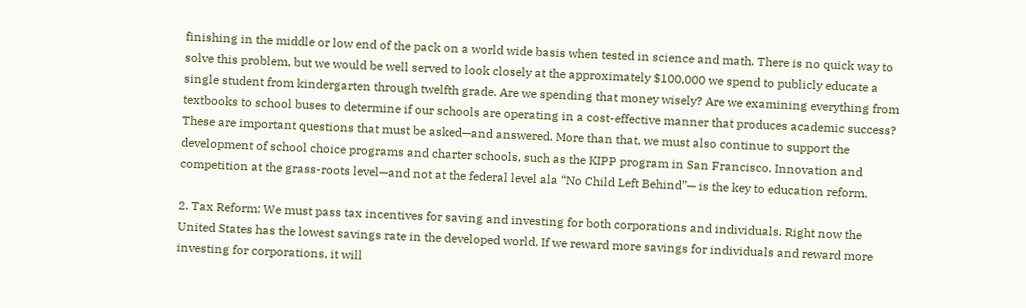finishing in the middle or low end of the pack on a world wide basis when tested in science and math. There is no quick way to solve this problem, but we would be well served to look closely at the approximately $100,000 we spend to publicly educate a single student from kindergarten through twelfth grade. Are we spending that money wisely? Are we examining everything from textbooks to school buses to determine if our schools are operating in a cost-effective manner that produces academic success? These are important questions that must be asked—and answered. More than that, we must also continue to support the development of school choice programs and charter schools, such as the KIPP program in San Francisco. Innovation and competition at the grass-roots level—and not at the federal level ala “No Child Left Behind”— is the key to education reform.

2. Tax Reform: We must pass tax incentives for saving and investing for both corporations and individuals. Right now the United States has the lowest savings rate in the developed world. If we reward more savings for individuals and reward more investing for corporations, it will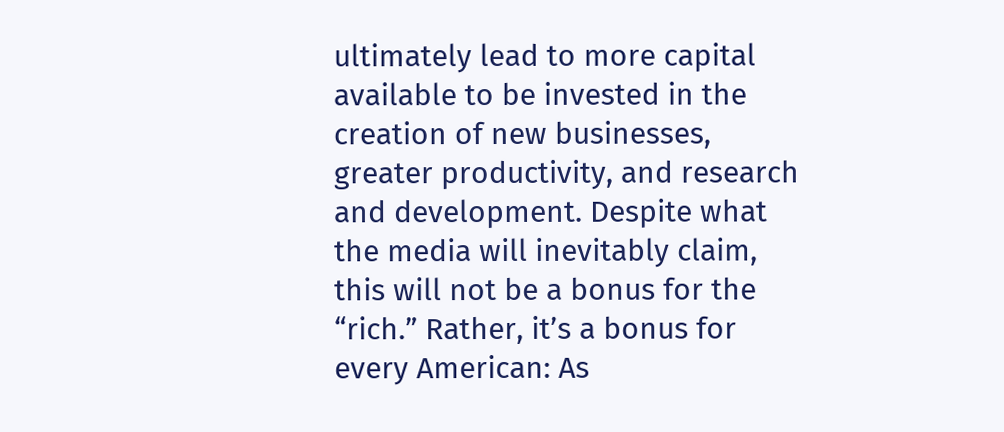ultimately lead to more capital available to be invested in the creation of new businesses, greater productivity, and research and development. Despite what the media will inevitably claim, this will not be a bonus for the “rich.” Rather, it’s a bonus for every American: As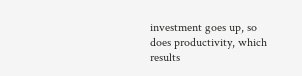investment goes up, so does productivity, which results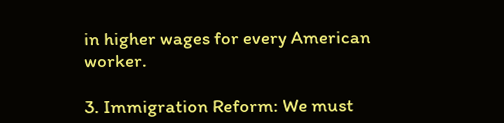in higher wages for every American worker.

3. Immigration Reform: We must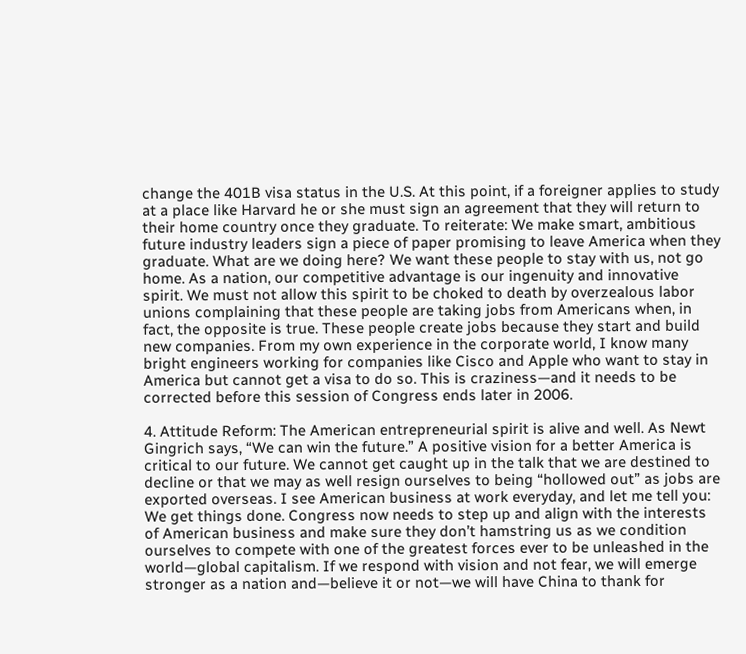change the 401B visa status in the U.S. At this point, if a foreigner applies to study at a place like Harvard he or she must sign an agreement that they will return to their home country once they graduate. To reiterate: We make smart, ambitious future industry leaders sign a piece of paper promising to leave America when they graduate. What are we doing here? We want these people to stay with us, not go home. As a nation, our competitive advantage is our ingenuity and innovative spirit. We must not allow this spirit to be choked to death by overzealous labor unions complaining that these people are taking jobs from Americans when, in fact, the opposite is true. These people create jobs because they start and build new companies. From my own experience in the corporate world, I know many bright engineers working for companies like Cisco and Apple who want to stay in America but cannot get a visa to do so. This is craziness—and it needs to be corrected before this session of Congress ends later in 2006.

4. Attitude Reform: The American entrepreneurial spirit is alive and well. As Newt Gingrich says, “We can win the future.” A positive vision for a better America is critical to our future. We cannot get caught up in the talk that we are destined to decline or that we may as well resign ourselves to being “hollowed out” as jobs are exported overseas. I see American business at work everyday, and let me tell you: We get things done. Congress now needs to step up and align with the interests of American business and make sure they don’t hamstring us as we condition ourselves to compete with one of the greatest forces ever to be unleashed in the world—global capitalism. If we respond with vision and not fear, we will emerge stronger as a nation and—believe it or not—we will have China to thank for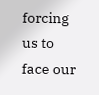forcing us to face our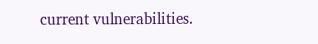current vulnerabilities.